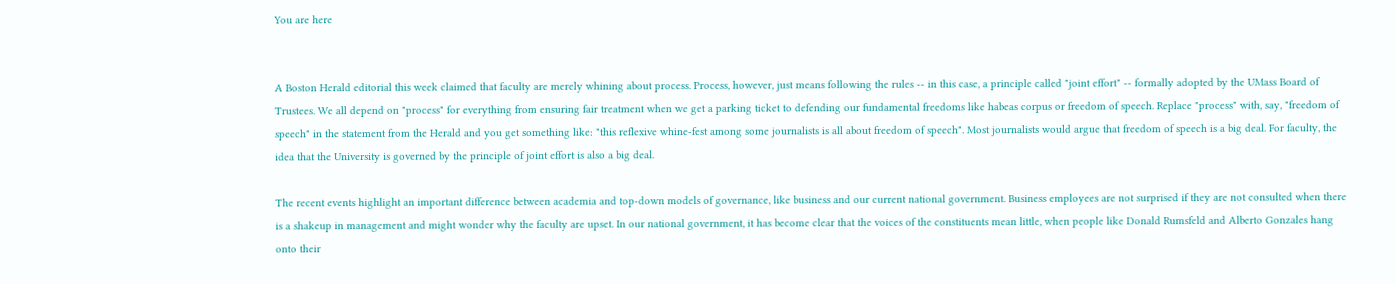You are here


A Boston Herald editorial this week claimed that faculty are merely whining about process. Process, however, just means following the rules -- in this case, a principle called "joint effort" -- formally adopted by the UMass Board of Trustees. We all depend on "process" for everything from ensuring fair treatment when we get a parking ticket to defending our fundamental freedoms like habeas corpus or freedom of speech. Replace "process" with, say, "freedom of speech" in the statement from the Herald and you get something like: "this reflexive whine-fest among some journalists is all about freedom of speech". Most journalists would argue that freedom of speech is a big deal. For faculty, the idea that the University is governed by the principle of joint effort is also a big deal.

The recent events highlight an important difference between academia and top-down models of governance, like business and our current national government. Business employees are not surprised if they are not consulted when there is a shakeup in management and might wonder why the faculty are upset. In our national government, it has become clear that the voices of the constituents mean little, when people like Donald Rumsfeld and Alberto Gonzales hang onto their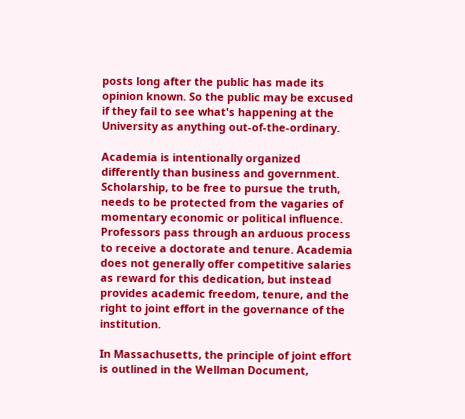posts long after the public has made its opinion known. So the public may be excused if they fail to see what's happening at the University as anything out-of-the-ordinary.

Academia is intentionally organized differently than business and government. Scholarship, to be free to pursue the truth, needs to be protected from the vagaries of momentary economic or political influence. Professors pass through an arduous process to receive a doctorate and tenure. Academia does not generally offer competitive salaries as reward for this dedication, but instead provides academic freedom, tenure, and the right to joint effort in the governance of the institution.

In Massachusetts, the principle of joint effort is outlined in the Wellman Document,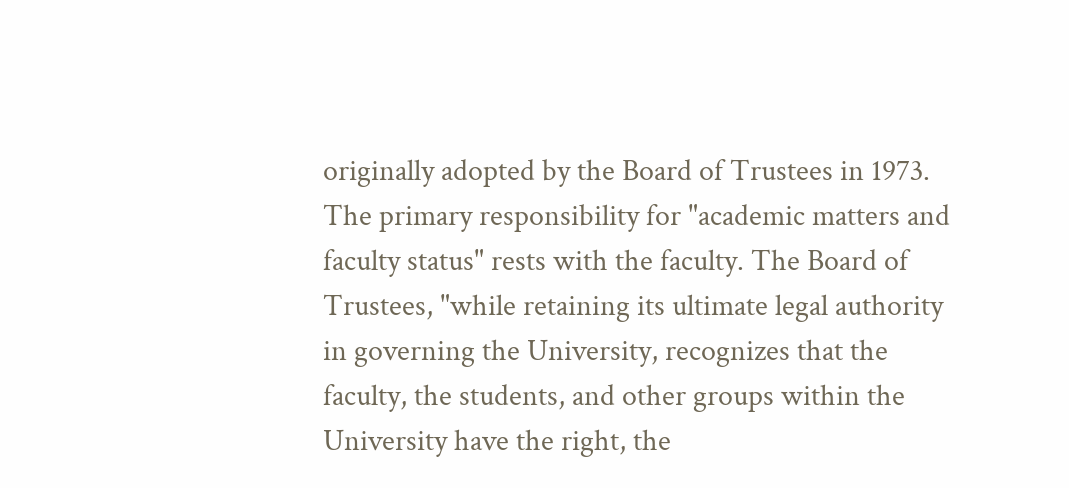originally adopted by the Board of Trustees in 1973. The primary responsibility for "academic matters and faculty status" rests with the faculty. The Board of Trustees, "while retaining its ultimate legal authority in governing the University, recognizes that the faculty, the students, and other groups within the University have the right, the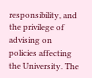responsibility, and the privilege of advising on policies affecting the University. The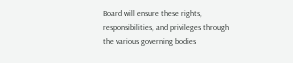Board will ensure these rights, responsibilities, and privileges through the various governing bodies